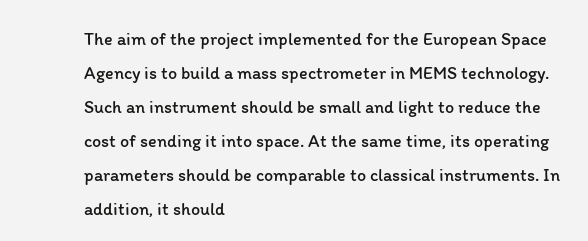The aim of the project implemented for the European Space Agency is to build a mass spectrometer in MEMS technology. Such an instrument should be small and light to reduce the cost of sending it into space. At the same time, its operating parameters should be comparable to classical instruments. In addition, it should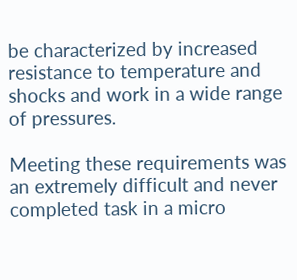be characterized by increased resistance to temperature and shocks and work in a wide range of pressures.

Meeting these requirements was an extremely difficult and never completed task in a micro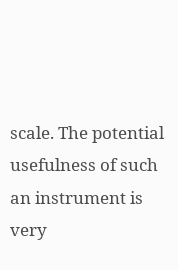scale. The potential usefulness of such an instrument is very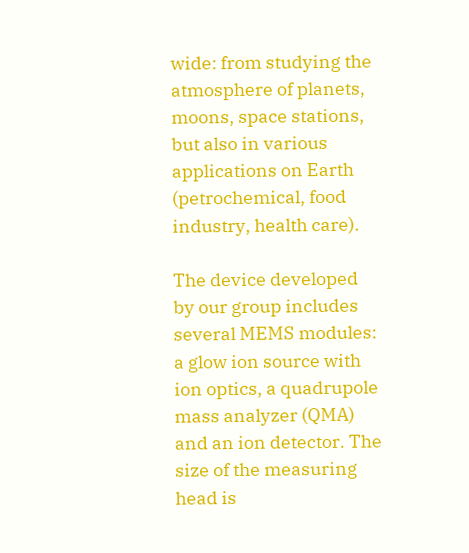wide: from studying the atmosphere of planets, moons, space stations, but also in various applications on Earth (petrochemical, food industry, health care).

The device developed by our group includes several MEMS modules: a glow ion source with ion optics, a quadrupole mass analyzer (QMA) and an ion detector. The size of the measuring head is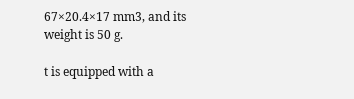67×20.4×17 mm3, and its weight is 50 g.

t is equipped with a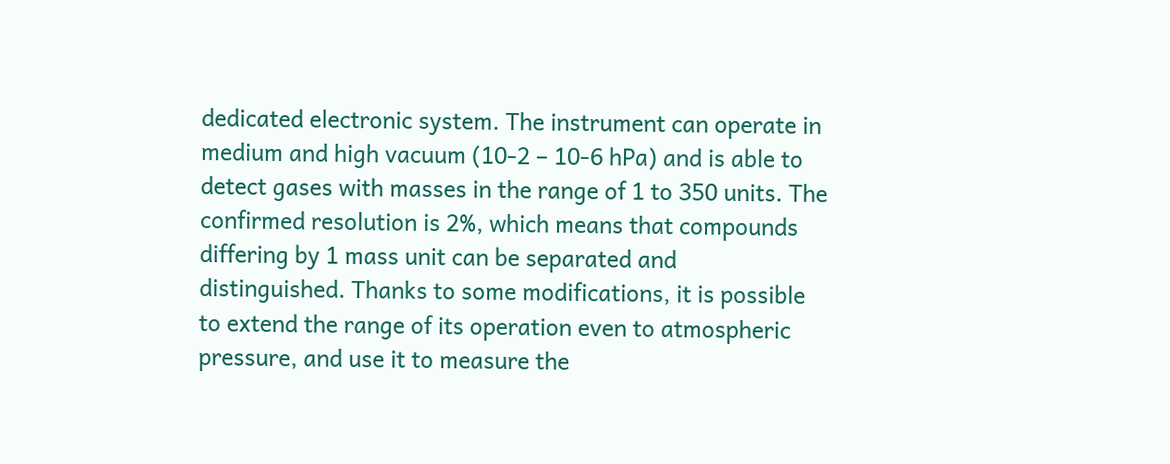dedicated electronic system. The instrument can operate in medium and high vacuum (10-2 – 10-6 hPa) and is able to detect gases with masses in the range of 1 to 350 units. The confirmed resolution is 2%, which means that compounds differing by 1 mass unit can be separated and distinguished. Thanks to some modifications, it is possible to extend the range of its operation even to atmospheric pressure, and use it to measure the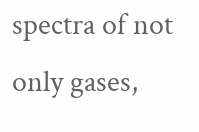spectra of not only gases,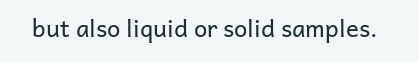but also liquid or solid samples.